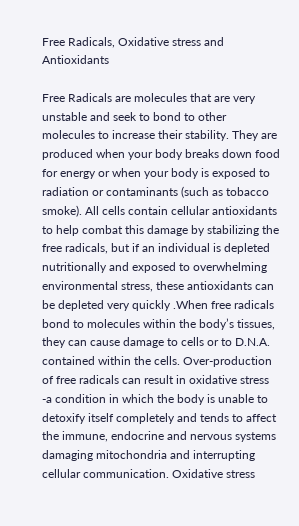Free Radicals, Oxidative stress and Antioxidants

Free Radicals are molecules that are very unstable and seek to bond to other molecules to increase their stability. They are produced when your body breaks down food for energy or when your body is exposed to radiation or contaminants (such as tobacco smoke). All cells contain cellular antioxidants to help combat this damage by stabilizing the free radicals, but if an individual is depleted nutritionally and exposed to overwhelming environmental stress, these antioxidants can be depleted very quickly .When free radicals bond to molecules within the body’s tissues, they can cause damage to cells or to D.N.A. contained within the cells. Over-production of free radicals can result in oxidative stress -a condition in which the body is unable to detoxify itself completely and tends to affect the immune, endocrine and nervous systems damaging mitochondria and interrupting cellular communication. Oxidative stress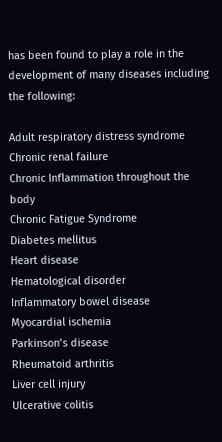has been found to play a role in the development of many diseases including the following:

Adult respiratory distress syndrome
Chronic renal failure
Chronic Inflammation throughout the body
Chronic Fatigue Syndrome
Diabetes mellitus
Heart disease
Hematological disorder
Inflammatory bowel disease
Myocardial ischemia
Parkinson’s disease
Rheumatoid arthritis
Liver cell injury
Ulcerative colitis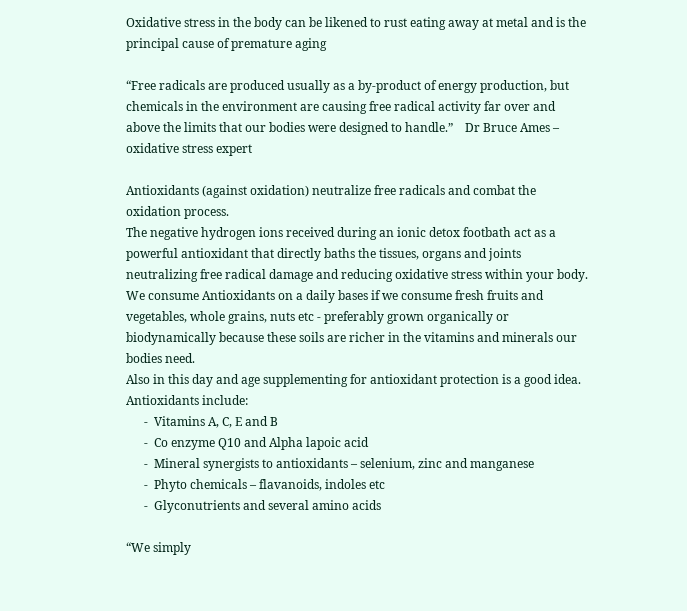Oxidative stress in the body can be likened to rust eating away at metal and is the principal cause of premature aging

“Free radicals are produced usually as a by-product of energy production, but chemicals in the environment are causing free radical activity far over and above the limits that our bodies were designed to handle.”    Dr Bruce Ames – oxidative stress expert

Antioxidants (against oxidation) neutralize free radicals and combat the oxidation process.
The negative hydrogen ions received during an ionic detox footbath act as a powerful antioxidant that directly baths the tissues, organs and joints neutralizing free radical damage and reducing oxidative stress within your body.
We consume Antioxidants on a daily bases if we consume fresh fruits and vegetables, whole grains, nuts etc - preferably grown organically or biodynamically because these soils are richer in the vitamins and minerals our bodies need.
Also in this day and age supplementing for antioxidant protection is a good idea.
Antioxidants include:
      -  Vitamins A, C, E and B
      -  Co enzyme Q10 and Alpha lapoic acid
      -  Mineral synergists to antioxidants – selenium, zinc and manganese
      -  Phyto chemicals – flavanoids, indoles etc
      -  Glyconutrients and several amino acids

“We simply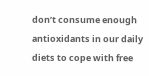don’t consume enough antioxidants in our daily diets to cope with free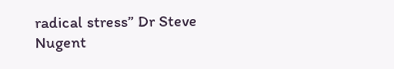radical stress” Dr Steve Nugent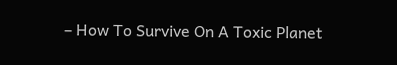– How To Survive On A Toxic Planet